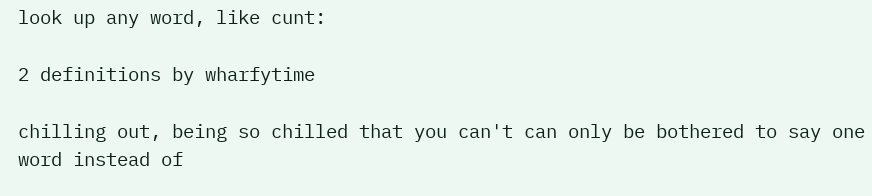look up any word, like cunt:

2 definitions by wharfytime

chilling out, being so chilled that you can't can only be bothered to say one word instead of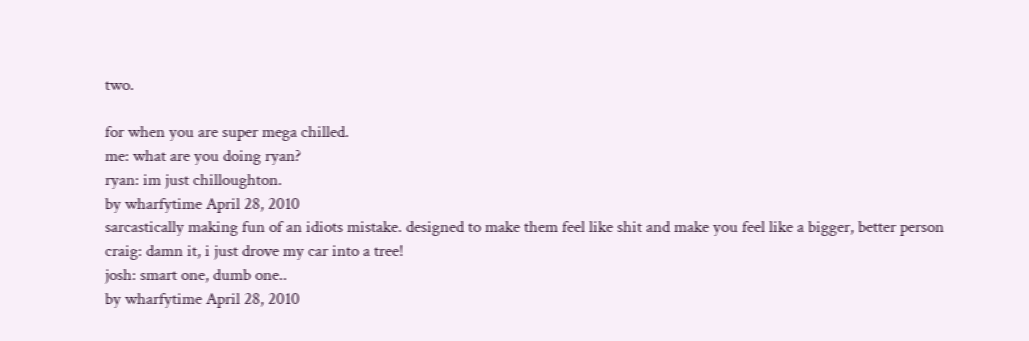two.

for when you are super mega chilled.
me: what are you doing ryan?
ryan: im just chilloughton.
by wharfytime April 28, 2010
sarcastically making fun of an idiots mistake. designed to make them feel like shit and make you feel like a bigger, better person
craig: damn it, i just drove my car into a tree!
josh: smart one, dumb one..
by wharfytime April 28, 2010